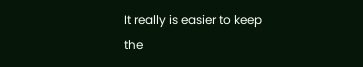It really is easier to keep the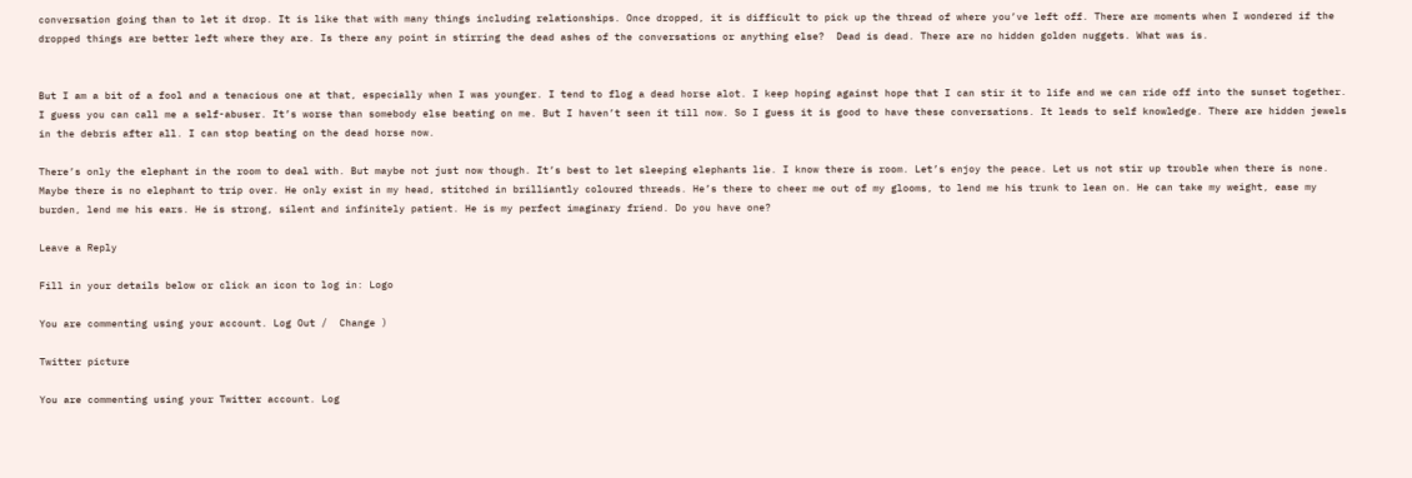conversation going than to let it drop. It is like that with many things including relationships. Once dropped, it is difficult to pick up the thread of where you’ve left off. There are moments when I wondered if the dropped things are better left where they are. Is there any point in stirring the dead ashes of the conversations or anything else?  Dead is dead. There are no hidden golden nuggets. What was is.


But I am a bit of a fool and a tenacious one at that, especially when I was younger. I tend to flog a dead horse alot. I keep hoping against hope that I can stir it to life and we can ride off into the sunset together. I guess you can call me a self-abuser. It’s worse than somebody else beating on me. But I haven’t seen it till now. So I guess it is good to have these conversations. It leads to self knowledge. There are hidden jewels in the debris after all. I can stop beating on the dead horse now.

There’s only the elephant in the room to deal with. But maybe not just now though. It’s best to let sleeping elephants lie. I know there is room. Let’s enjoy the peace. Let us not stir up trouble when there is none. Maybe there is no elephant to trip over. He only exist in my head, stitched in brilliantly coloured threads. He’s there to cheer me out of my glooms, to lend me his trunk to lean on. He can take my weight, ease my burden, lend me his ears. He is strong, silent and infinitely patient. He is my perfect imaginary friend. Do you have one?

Leave a Reply

Fill in your details below or click an icon to log in: Logo

You are commenting using your account. Log Out /  Change )

Twitter picture

You are commenting using your Twitter account. Log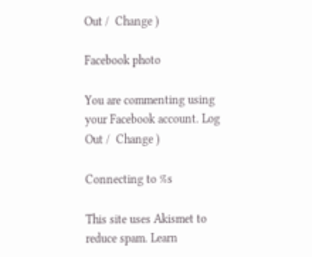Out /  Change )

Facebook photo

You are commenting using your Facebook account. Log Out /  Change )

Connecting to %s

This site uses Akismet to reduce spam. Learn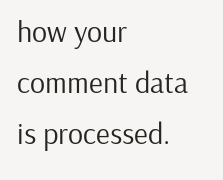how your comment data is processed.